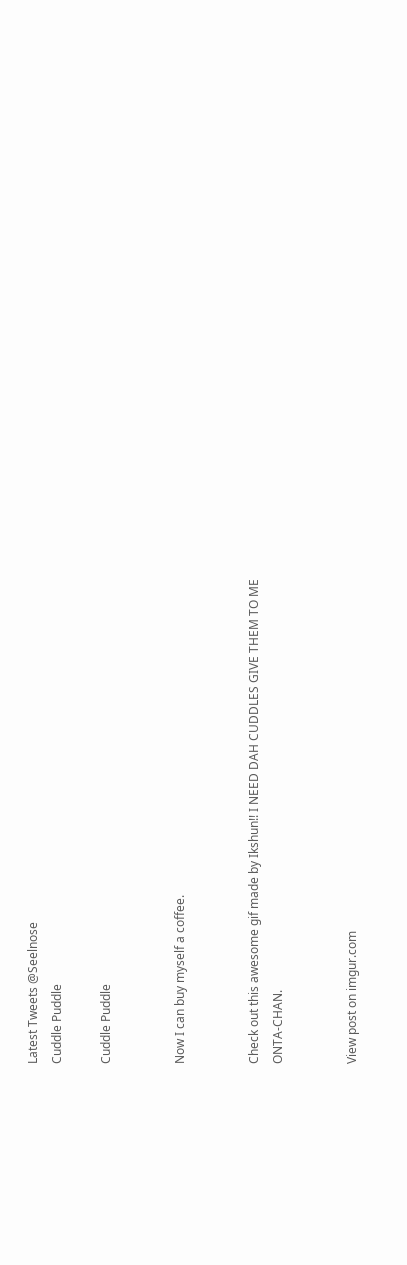Latest Tweets @Seelnose
Cuddle Puddle

Cuddle Puddle


Now I can buy myself a coffee.


Check out this awesome gif made by Ikshun!! I NEED DAH CUDDLES GIVE THEM TO ME ONTA-CHAN.


View post on imgur.com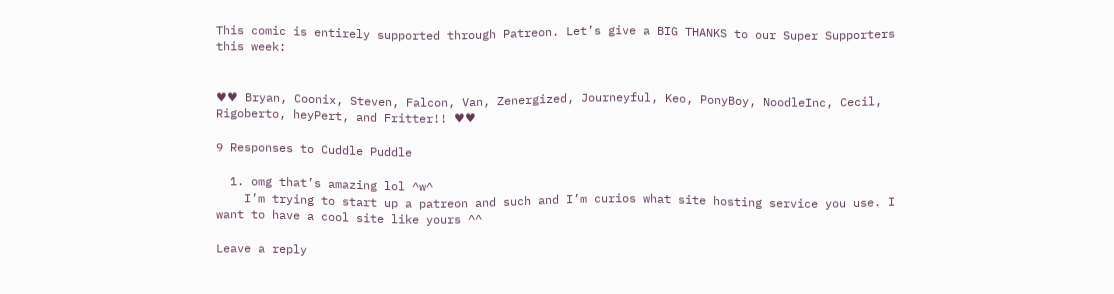This comic is entirely supported through Patreon. Let’s give a BIG THANKS to our Super Supporters this week:


♥♥ Bryan, Coonix, Steven, Falcon, Van, Zenergized, Journeyful, Keo, PonyBoy, NoodleInc, Cecil, Rigoberto, heyPert, and Fritter!! ♥♥

9 Responses to Cuddle Puddle

  1. omg that’s amazing lol ^w^
    I’m trying to start up a patreon and such and I’m curios what site hosting service you use. I want to have a cool site like yours ^^

Leave a reply